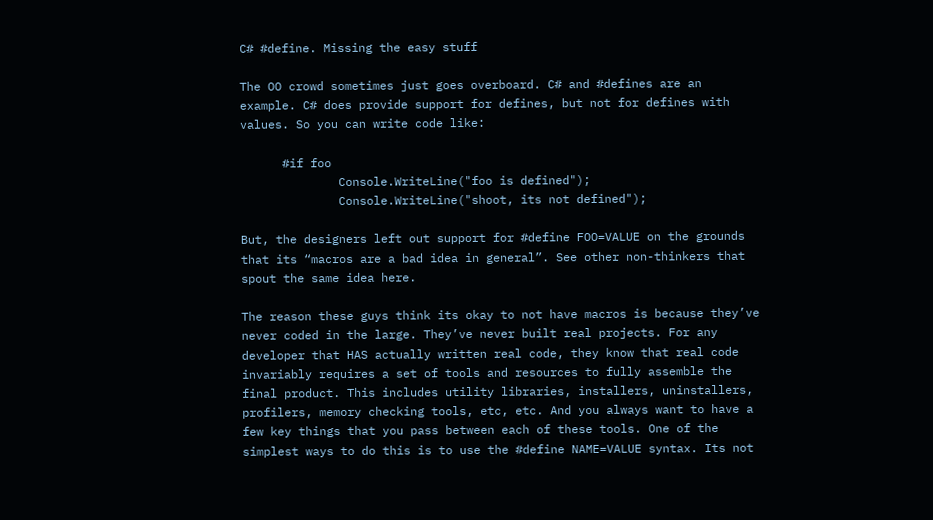C# #define. Missing the easy stuff

The OO crowd sometimes just goes overboard. C# and #defines are an example. C# does provide support for defines, but not for defines with values. So you can write code like:

      #if foo
              Console.WriteLine("foo is defined");
              Console.WriteLine("shoot, its not defined");

But, the designers left out support for #define FOO=VALUE on the grounds that its “macros are a bad idea in general”. See other non-thinkers that spout the same idea here.

The reason these guys think its okay to not have macros is because they’ve never coded in the large. They’ve never built real projects. For any developer that HAS actually written real code, they know that real code invariably requires a set of tools and resources to fully assemble the final product. This includes utility libraries, installers, uninstallers, profilers, memory checking tools, etc, etc. And you always want to have a few key things that you pass between each of these tools. One of the simplest ways to do this is to use the #define NAME=VALUE syntax. Its not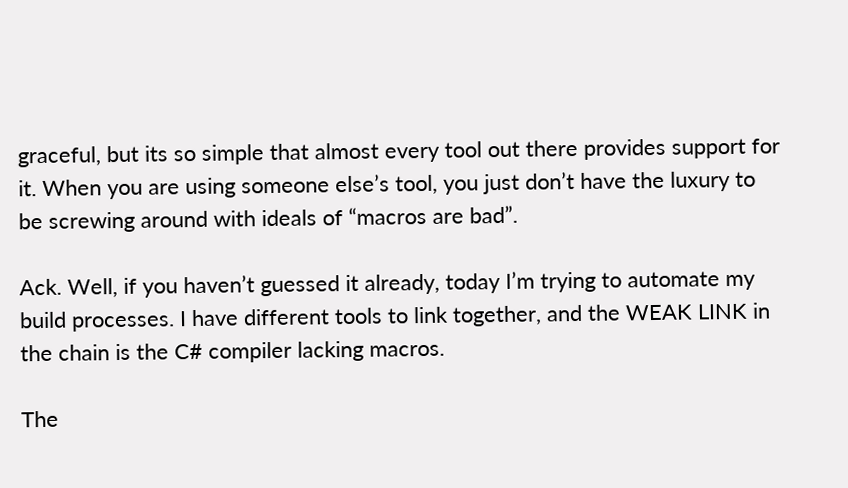graceful, but its so simple that almost every tool out there provides support for it. When you are using someone else’s tool, you just don’t have the luxury to be screwing around with ideals of “macros are bad”.

Ack. Well, if you haven’t guessed it already, today I’m trying to automate my build processes. I have different tools to link together, and the WEAK LINK in the chain is the C# compiler lacking macros.

The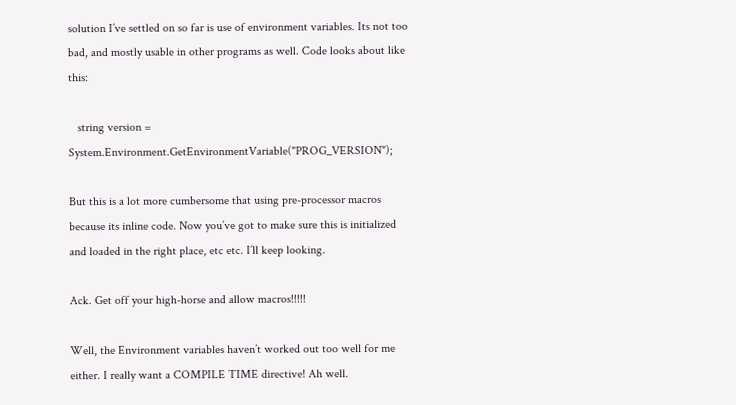solution I’ve settled on so far is use of environment variables. Its not too bad, and mostly usable in other programs as well. Code looks about like this:

   string version = System.Environment.GetEnvironmentVariable("PROG_VERSION");

But this is a lot more cumbersome that using pre-processor macros because its inline code. Now you’ve got to make sure this is initialized and loaded in the right place, etc etc. I’ll keep looking.

Ack. Get off your high-horse and allow macros!!!!!

Well, the Environment variables haven’t worked out too well for me either. I really want a COMPILE TIME directive! Ah well.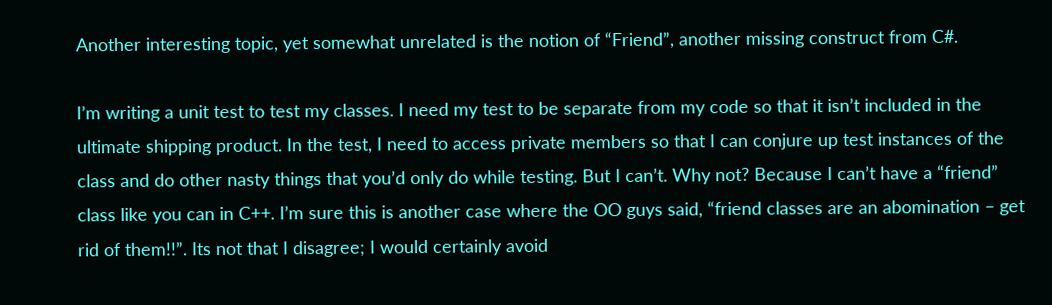Another interesting topic, yet somewhat unrelated is the notion of “Friend”, another missing construct from C#.

I’m writing a unit test to test my classes. I need my test to be separate from my code so that it isn’t included in the ultimate shipping product. In the test, I need to access private members so that I can conjure up test instances of the class and do other nasty things that you’d only do while testing. But I can’t. Why not? Because I can’t have a “friend” class like you can in C++. I’m sure this is another case where the OO guys said, “friend classes are an abomination – get rid of them!!”. Its not that I disagree; I would certainly avoid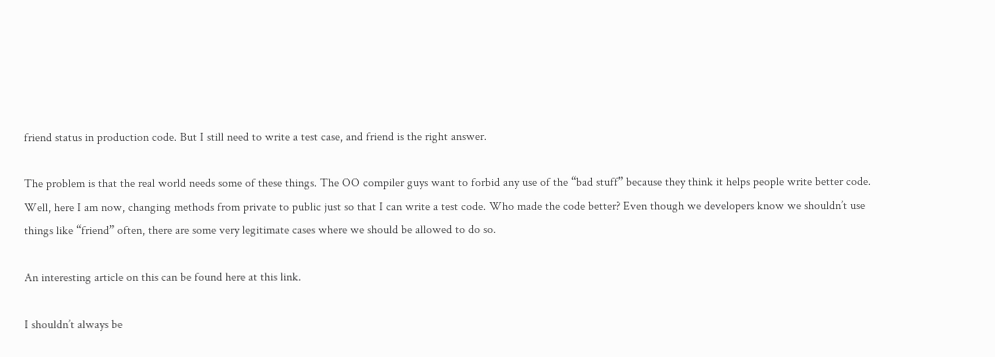friend status in production code. But I still need to write a test case, and friend is the right answer.

The problem is that the real world needs some of these things. The OO compiler guys want to forbid any use of the “bad stuff” because they think it helps people write better code. Well, here I am now, changing methods from private to public just so that I can write a test code. Who made the code better? Even though we developers know we shouldn’t use things like “friend” often, there are some very legitimate cases where we should be allowed to do so.

An interesting article on this can be found here at this link.

I shouldn’t always be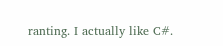ranting. I actually like C#.